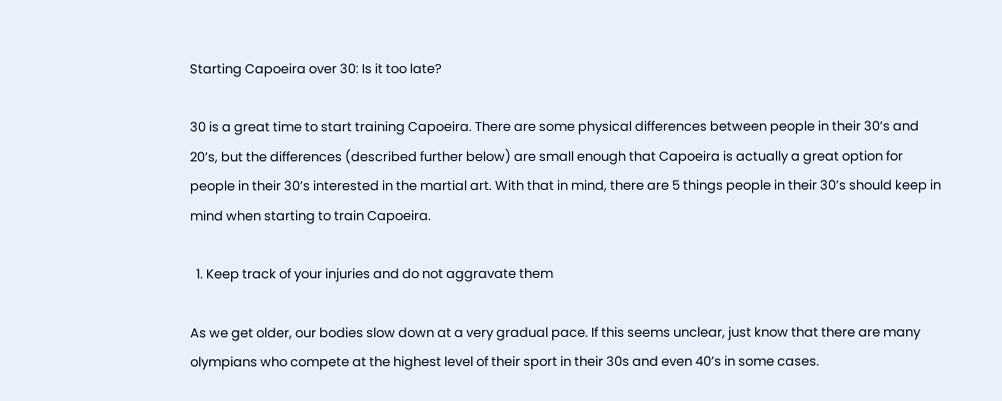Starting Capoeira over 30: Is it too late?

30 is a great time to start training Capoeira. There are some physical differences between people in their 30’s and 20’s, but the differences (described further below) are small enough that Capoeira is actually a great option for people in their 30’s interested in the martial art. With that in mind, there are 5 things people in their 30’s should keep in mind when starting to train Capoeira.

  1. Keep track of your injuries and do not aggravate them

As we get older, our bodies slow down at a very gradual pace. If this seems unclear, just know that there are many olympians who compete at the highest level of their sport in their 30s and even 40’s in some cases.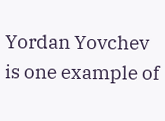Yordan Yovchev is one example of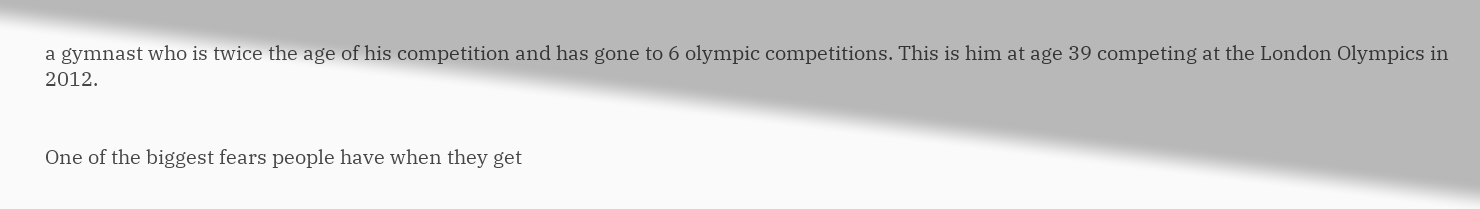a gymnast who is twice the age of his competition and has gone to 6 olympic competitions. This is him at age 39 competing at the London Olympics in 2012.


One of the biggest fears people have when they get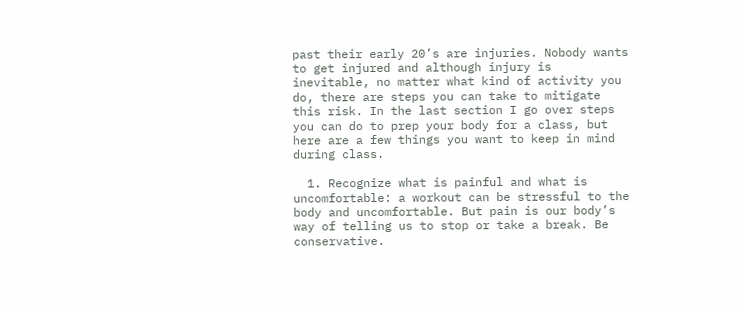past their early 20’s are injuries. Nobody wants to get injured and although injury is inevitable, no matter what kind of activity you do, there are steps you can take to mitigate this risk. In the last section I go over steps you can do to prep your body for a class, but here are a few things you want to keep in mind during class.

  1. Recognize what is painful and what is uncomfortable: a workout can be stressful to the body and uncomfortable. But pain is our body’s way of telling us to stop or take a break. Be conservative.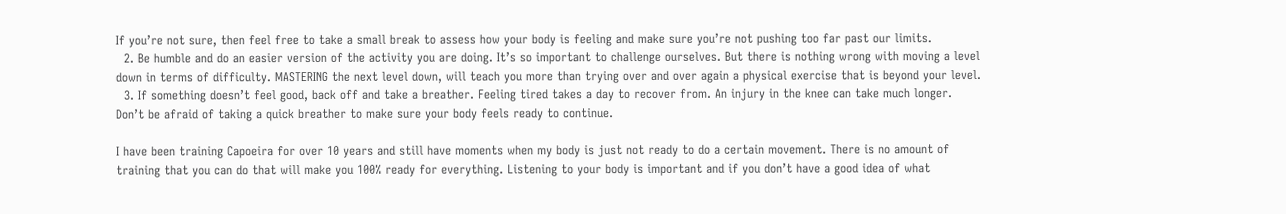If you’re not sure, then feel free to take a small break to assess how your body is feeling and make sure you’re not pushing too far past our limits.
  2. Be humble and do an easier version of the activity you are doing. It’s so important to challenge ourselves. But there is nothing wrong with moving a level down in terms of difficulty. MASTERING the next level down, will teach you more than trying over and over again a physical exercise that is beyond your level.
  3. If something doesn’t feel good, back off and take a breather. Feeling tired takes a day to recover from. An injury in the knee can take much longer. Don’t be afraid of taking a quick breather to make sure your body feels ready to continue.

I have been training Capoeira for over 10 years and still have moments when my body is just not ready to do a certain movement. There is no amount of training that you can do that will make you 100% ready for everything. Listening to your body is important and if you don’t have a good idea of what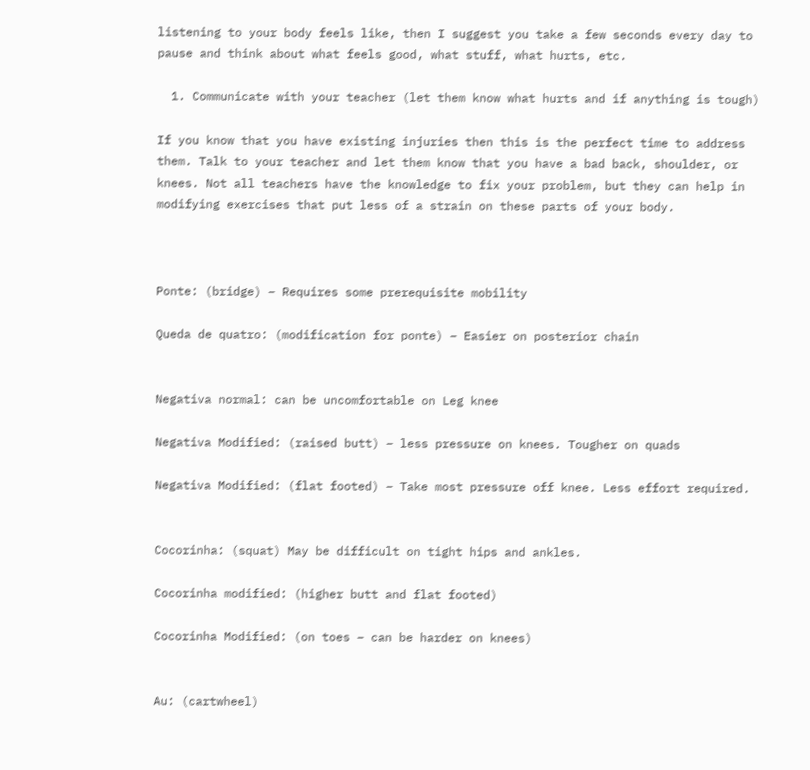listening to your body feels like, then I suggest you take a few seconds every day to pause and think about what feels good, what stuff, what hurts, etc.

  1. Communicate with your teacher (let them know what hurts and if anything is tough)

If you know that you have existing injuries then this is the perfect time to address them. Talk to your teacher and let them know that you have a bad back, shoulder, or knees. Not all teachers have the knowledge to fix your problem, but they can help in modifying exercises that put less of a strain on these parts of your body.



Ponte: (bridge) – Requires some prerequisite mobility

Queda de quatro: (modification for ponte) – Easier on posterior chain


Negativa normal: can be uncomfortable on Leg knee

Negativa Modified: (raised butt) – less pressure on knees. Tougher on quads

Negativa Modified: (flat footed) – Take most pressure off knee. Less effort required.


Cocorinha: (squat) May be difficult on tight hips and ankles.

Cocorinha modified: (higher butt and flat footed)

Cocorinha Modified: (on toes – can be harder on knees)


Au: (cartwheel)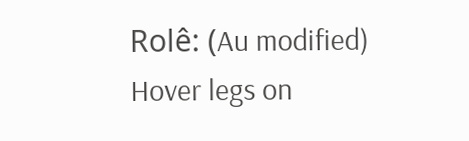Rolê: (Au modified) Hover legs on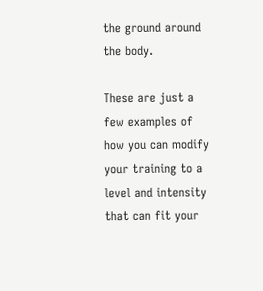the ground around the body.

These are just a few examples of how you can modify your training to a level and intensity that can fit your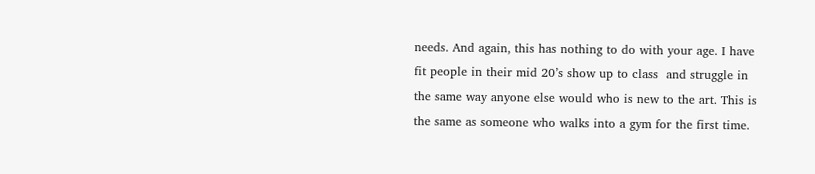needs. And again, this has nothing to do with your age. I have fit people in their mid 20’s show up to class  and struggle in the same way anyone else would who is new to the art. This is the same as someone who walks into a gym for the first time.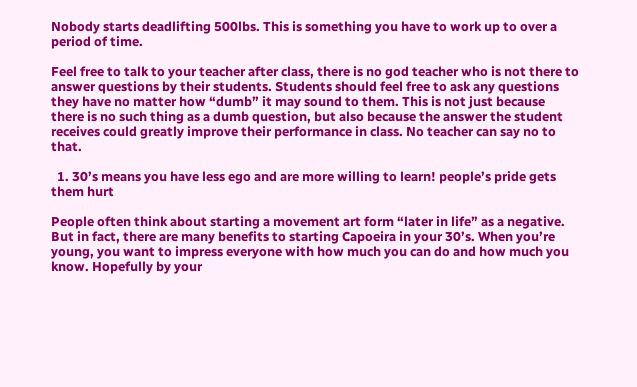Nobody starts deadlifting 500lbs. This is something you have to work up to over a period of time.

Feel free to talk to your teacher after class, there is no god teacher who is not there to answer questions by their students. Students should feel free to ask any questions they have no matter how “dumb” it may sound to them. This is not just because there is no such thing as a dumb question, but also because the answer the student receives could greatly improve their performance in class. No teacher can say no to that.

  1. 30’s means you have less ego and are more willing to learn! people’s pride gets them hurt

People often think about starting a movement art form “later in life” as a negative. But in fact, there are many benefits to starting Capoeira in your 30’s. When you’re young, you want to impress everyone with how much you can do and how much you know. Hopefully by your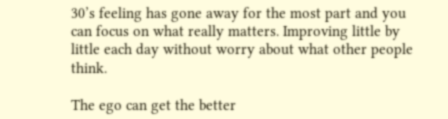30’s feeling has gone away for the most part and you can focus on what really matters. Improving little by little each day without worry about what other people think.

The ego can get the better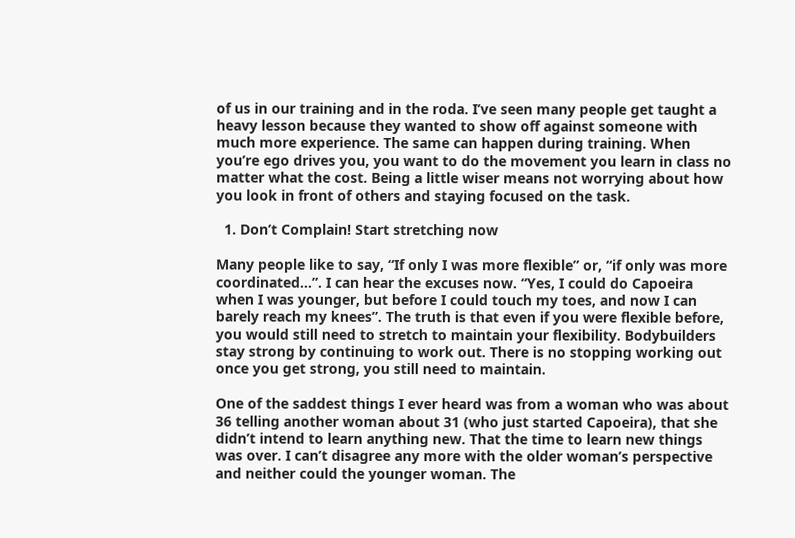of us in our training and in the roda. I’ve seen many people get taught a heavy lesson because they wanted to show off against someone with much more experience. The same can happen during training. When you’re ego drives you, you want to do the movement you learn in class no matter what the cost. Being a little wiser means not worrying about how you look in front of others and staying focused on the task.

  1. Don’t Complain! Start stretching now

Many people like to say, “If only I was more flexible” or, “if only was more coordinated…”. I can hear the excuses now. “Yes, I could do Capoeira when I was younger, but before I could touch my toes, and now I can barely reach my knees”. The truth is that even if you were flexible before, you would still need to stretch to maintain your flexibility. Bodybuilders stay strong by continuing to work out. There is no stopping working out once you get strong, you still need to maintain.

One of the saddest things I ever heard was from a woman who was about 36 telling another woman about 31 (who just started Capoeira), that she didn’t intend to learn anything new. That the time to learn new things was over. I can’t disagree any more with the older woman’s perspective and neither could the younger woman. The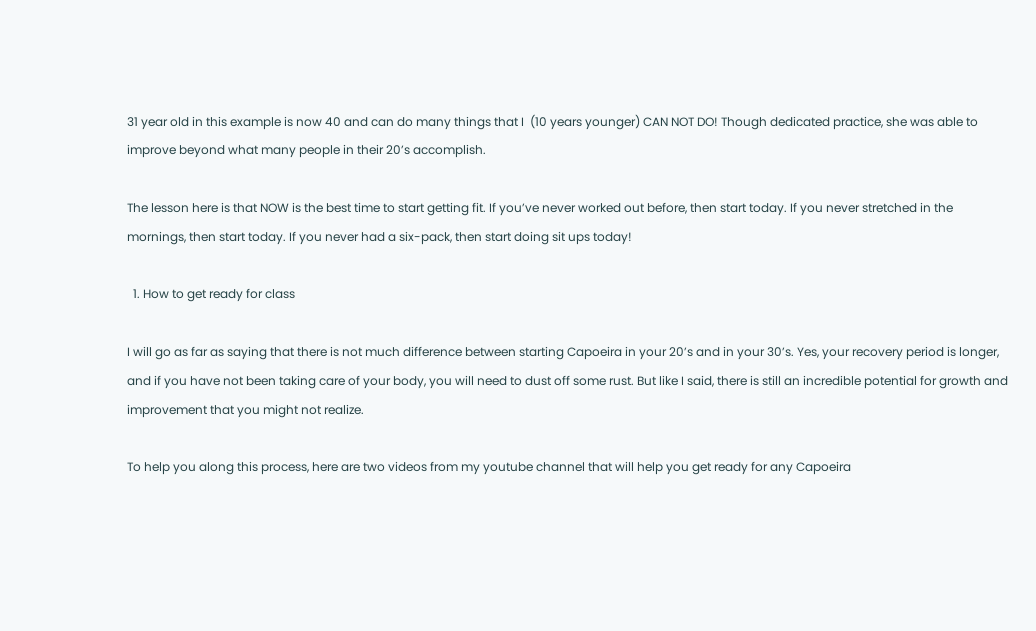31 year old in this example is now 40 and can do many things that I  (10 years younger) CAN NOT DO! Though dedicated practice, she was able to improve beyond what many people in their 20’s accomplish.

The lesson here is that NOW is the best time to start getting fit. If you’ve never worked out before, then start today. If you never stretched in the mornings, then start today. If you never had a six-pack, then start doing sit ups today!

  1. How to get ready for class

I will go as far as saying that there is not much difference between starting Capoeira in your 20’s and in your 30’s. Yes, your recovery period is longer, and if you have not been taking care of your body, you will need to dust off some rust. But like I said, there is still an incredible potential for growth and improvement that you might not realize.

To help you along this process, here are two videos from my youtube channel that will help you get ready for any Capoeira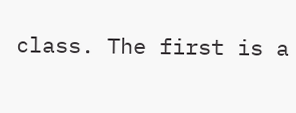class. The first is a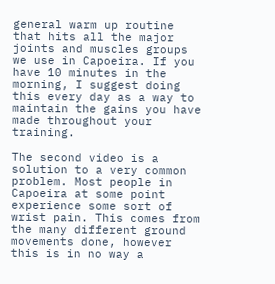general warm up routine that hits all the major joints and muscles groups we use in Capoeira. If you have 10 minutes in the morning, I suggest doing this every day as a way to maintain the gains you have made throughout your training.

The second video is a solution to a very common problem. Most people in Capoeira at some point experience some sort of wrist pain. This comes from the many different ground movements done, however this is in no way a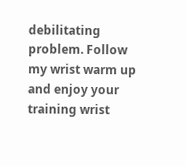debilitating problem. Follow my wrist warm up and enjoy your training wrist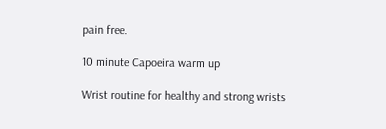pain free.

10 minute Capoeira warm up

Wrist routine for healthy and strong wrists